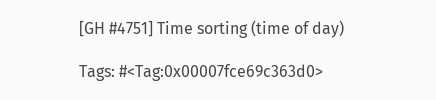[GH #4751] Time sorting (time of day)

Tags: #<Tag:0x00007fce69c363d0>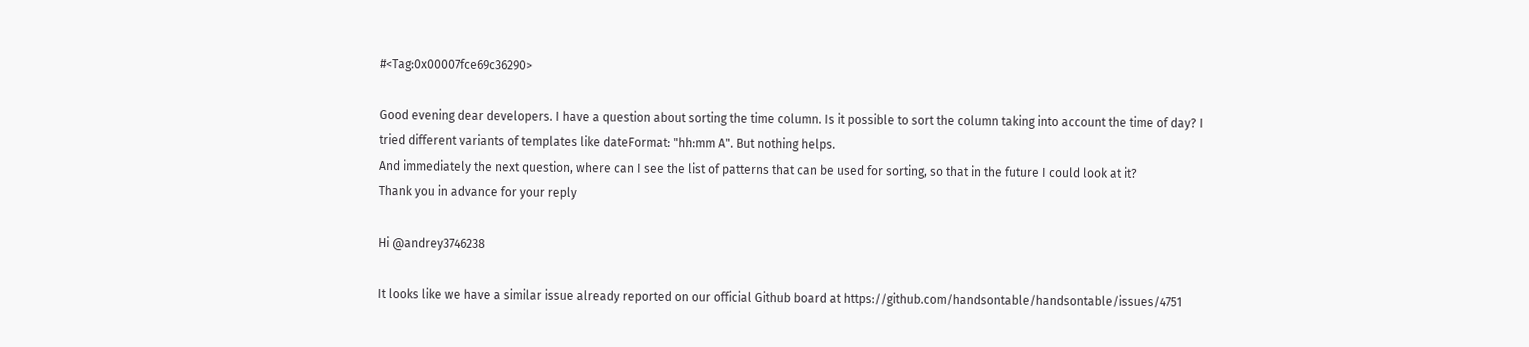#<Tag:0x00007fce69c36290>

Good evening dear developers. I have a question about sorting the time column. Is it possible to sort the column taking into account the time of day? I tried different variants of templates like dateFormat: "hh:mm A". But nothing helps.
And immediately the next question, where can I see the list of patterns that can be used for sorting, so that in the future I could look at it?
Thank you in advance for your reply

Hi @andrey3746238

It looks like we have a similar issue already reported on our official Github board at https://github.com/handsontable/handsontable/issues/4751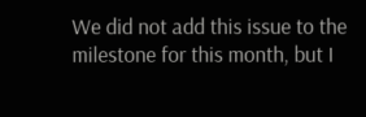We did not add this issue to the milestone for this month, but I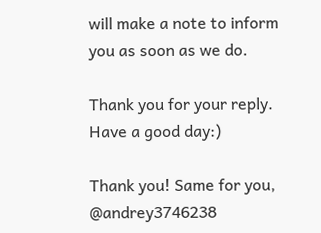will make a note to inform you as soon as we do.

Thank you for your reply. Have a good day:)

Thank you! Same for you, @andrey3746238